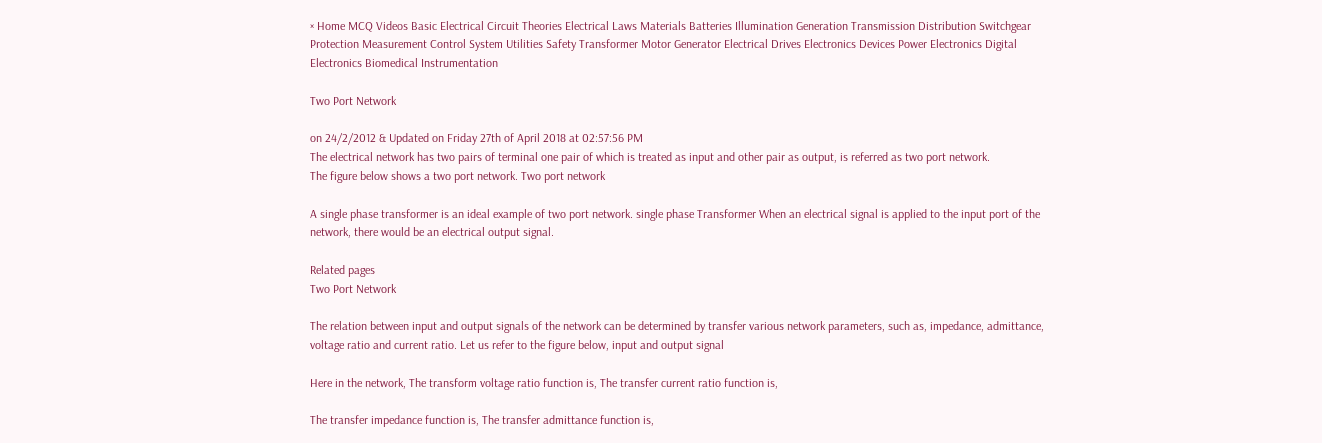× Home MCQ Videos Basic Electrical Circuit Theories Electrical Laws Materials Batteries Illumination Generation Transmission Distribution Switchgear Protection Measurement Control System Utilities Safety Transformer Motor Generator Electrical Drives Electronics Devices Power Electronics Digital Electronics Biomedical Instrumentation

Two Port Network

on 24/2/2012 & Updated on Friday 27th of April 2018 at 02:57:56 PM
The electrical network has two pairs of terminal one pair of which is treated as input and other pair as output, is referred as two port network.
The figure below shows a two port network. Two port network

A single phase transformer is an ideal example of two port network. single phase Transformer When an electrical signal is applied to the input port of the network, there would be an electrical output signal.

Related pages
Two Port Network

The relation between input and output signals of the network can be determined by transfer various network parameters, such as, impedance, admittance, voltage ratio and current ratio. Let us refer to the figure below, input and output signal

Here in the network, The transform voltage ratio function is, The transfer current ratio function is,

The transfer impedance function is, The transfer admittance function is,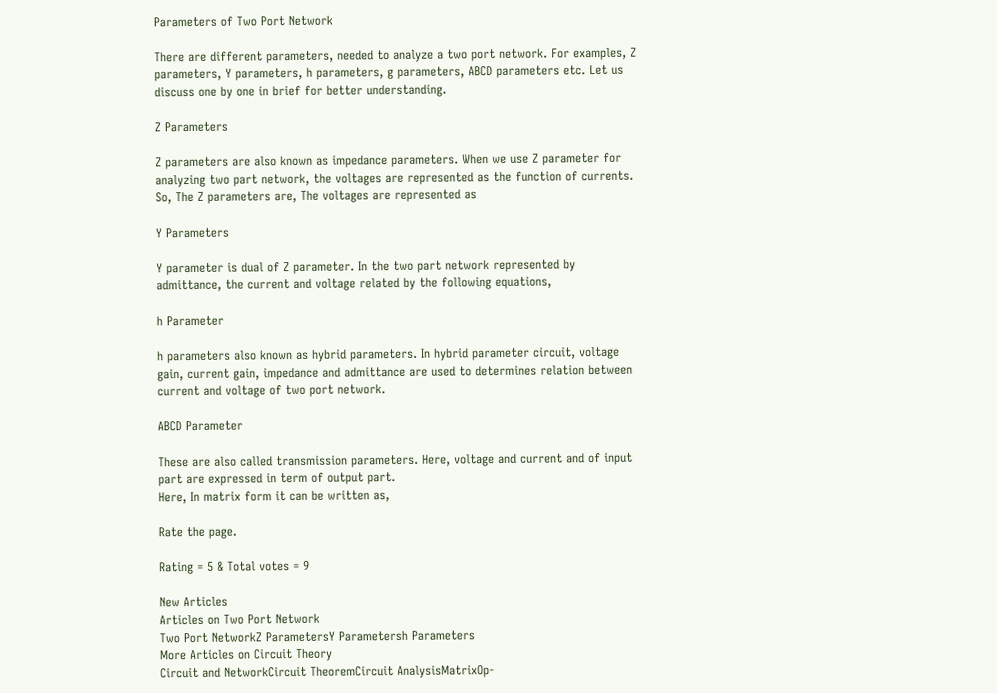Parameters of Two Port Network

There are different parameters, needed to analyze a two port network. For examples, Z parameters, Y parameters, h parameters, g parameters, ABCD parameters etc. Let us discuss one by one in brief for better understanding.

Z Parameters

Z parameters are also known as impedance parameters. When we use Z parameter for analyzing two part network, the voltages are represented as the function of currents. So, The Z parameters are, The voltages are represented as

Y Parameters

Y parameter is dual of Z parameter. In the two part network represented by admittance, the current and voltage related by the following equations,

h Parameter

h parameters also known as hybrid parameters. In hybrid parameter circuit, voltage gain, current gain, impedance and admittance are used to determines relation between current and voltage of two port network.

ABCD Parameter

These are also called transmission parameters. Here, voltage and current and of input part are expressed in term of output part.
Here, In matrix form it can be written as,

Rate the page.

Rating = 5 & Total votes = 9

New Articles
Articles on Two Port Network
Two Port NetworkZ ParametersY Parametersh Parameters
More Articles on Circuit Theory
Circuit and NetworkCircuit TheoremCircuit AnalysisMatrixOp-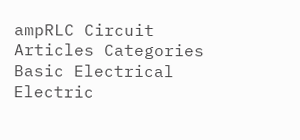ampRLC Circuit
Articles Categories
Basic Electrical
Electric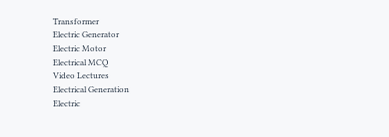Transformer
Electric Generator
Electric Motor
Electrical MCQ
Video Lectures
Electrical Generation
Electric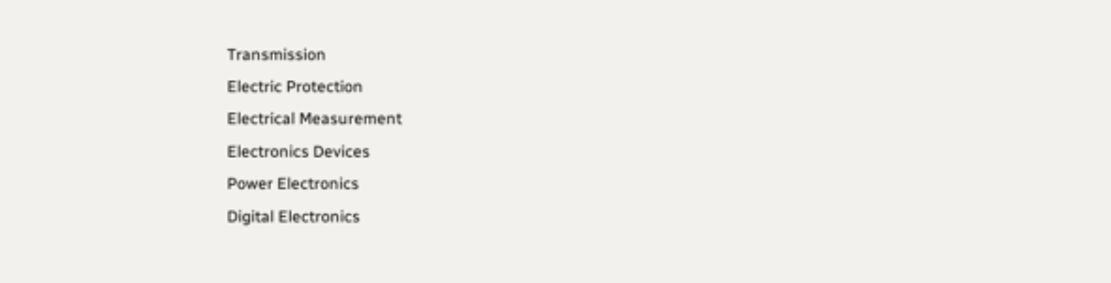Transmission
Electric Protection
Electrical Measurement
Electronics Devices
Power Electronics
Digital Electronics